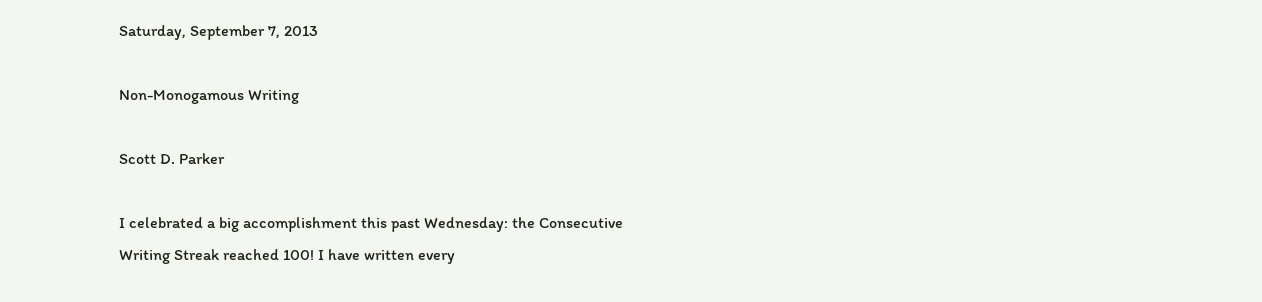Saturday, September 7, 2013

Non-Monogamous Writing

Scott D. Parker

I celebrated a big accomplishment this past Wednesday: the Consecutive Writing Streak reached 100! I have written every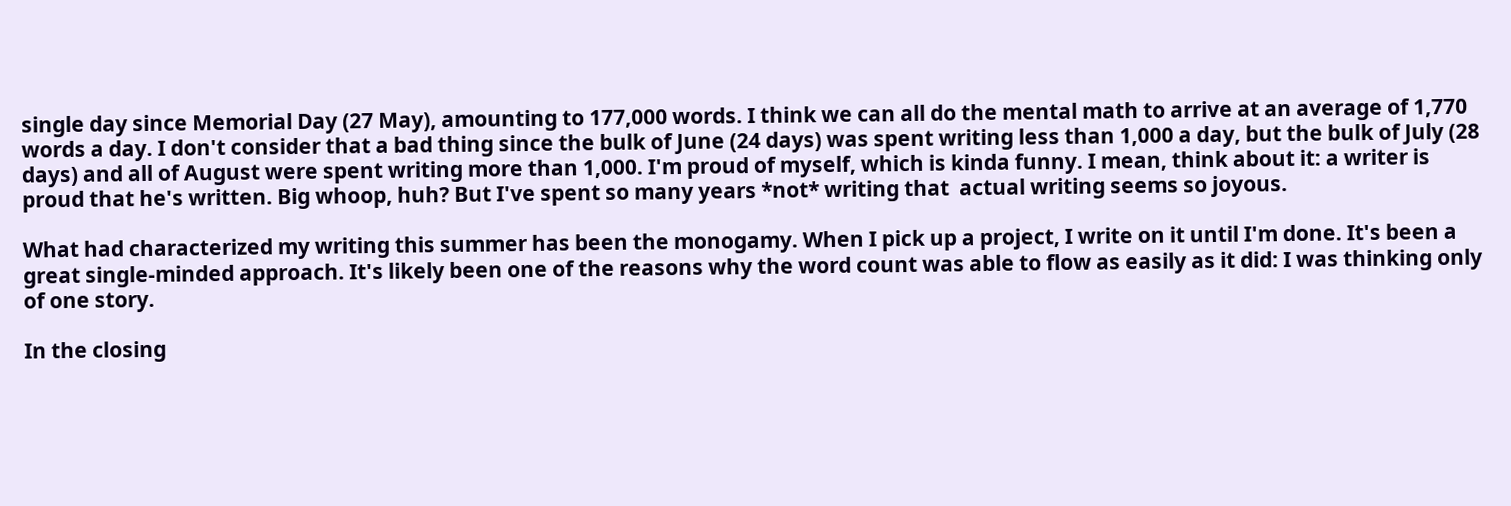single day since Memorial Day (27 May), amounting to 177,000 words. I think we can all do the mental math to arrive at an average of 1,770 words a day. I don't consider that a bad thing since the bulk of June (24 days) was spent writing less than 1,000 a day, but the bulk of July (28 days) and all of August were spent writing more than 1,000. I'm proud of myself, which is kinda funny. I mean, think about it: a writer is proud that he's written. Big whoop, huh? But I've spent so many years *not* writing that  actual writing seems so joyous.

What had characterized my writing this summer has been the monogamy. When I pick up a project, I write on it until I'm done. It's been a great single-minded approach. It's likely been one of the reasons why the word count was able to flow as easily as it did: I was thinking only of one story.

In the closing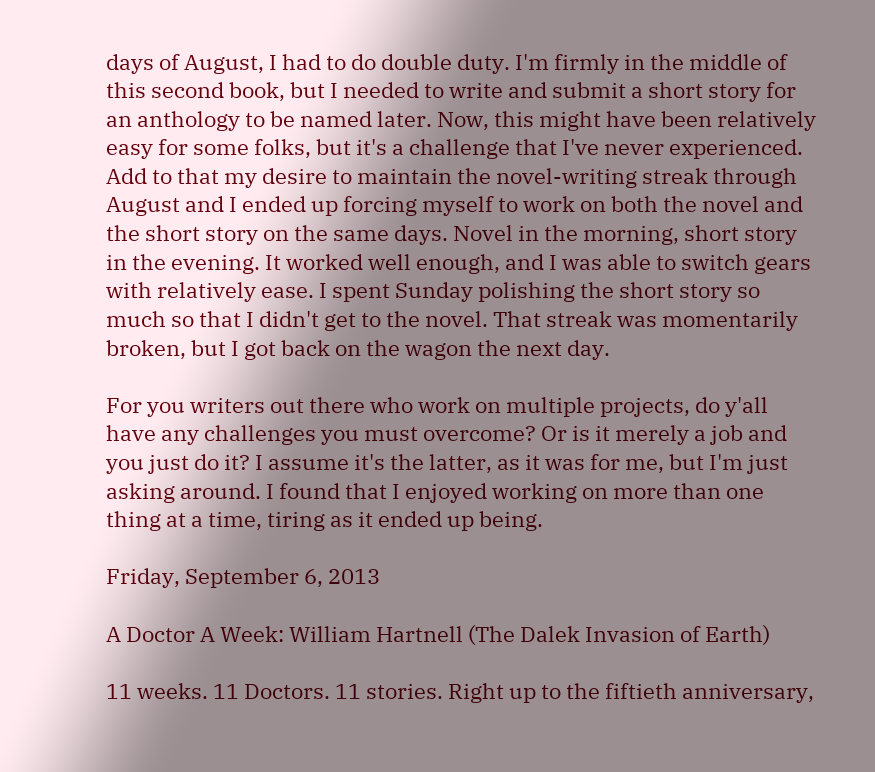days of August, I had to do double duty. I'm firmly in the middle of this second book, but I needed to write and submit a short story for an anthology to be named later. Now, this might have been relatively easy for some folks, but it's a challenge that I've never experienced. Add to that my desire to maintain the novel-writing streak through August and I ended up forcing myself to work on both the novel and the short story on the same days. Novel in the morning, short story in the evening. It worked well enough, and I was able to switch gears with relatively ease. I spent Sunday polishing the short story so much so that I didn't get to the novel. That streak was momentarily broken, but I got back on the wagon the next day.

For you writers out there who work on multiple projects, do y'all have any challenges you must overcome? Or is it merely a job and you just do it? I assume it's the latter, as it was for me, but I'm just asking around. I found that I enjoyed working on more than one thing at a time, tiring as it ended up being.

Friday, September 6, 2013

A Doctor A Week: William Hartnell (The Dalek Invasion of Earth)

11 weeks. 11 Doctors. 11 stories. Right up to the fiftieth anniversary,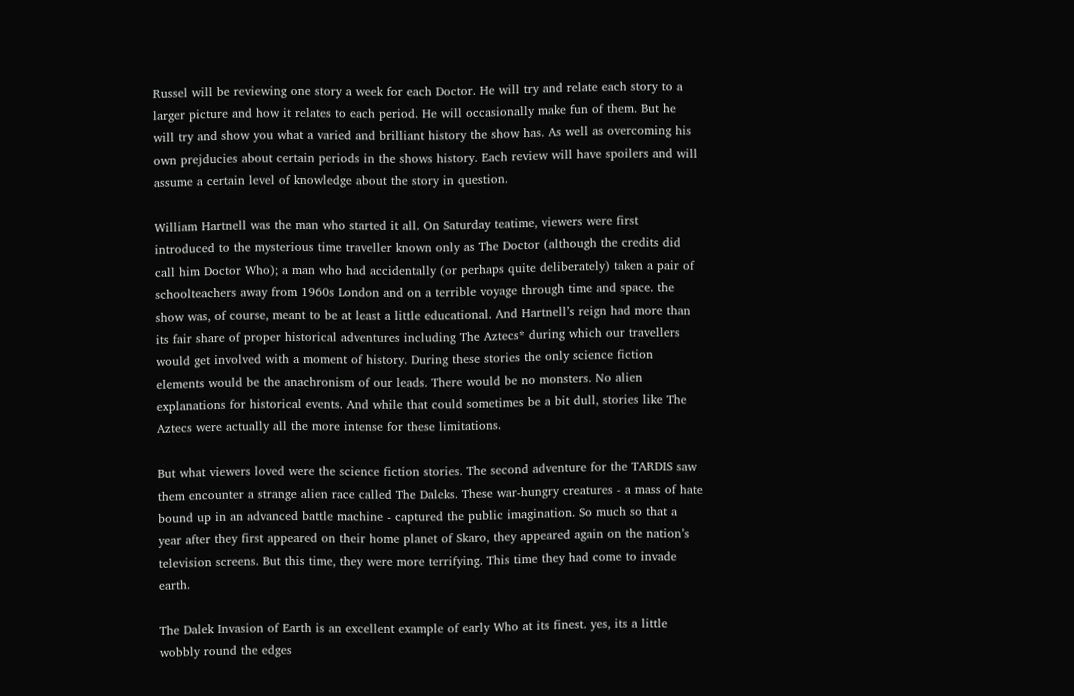Russel will be reviewing one story a week for each Doctor. He will try and relate each story to a larger picture and how it relates to each period. He will occasionally make fun of them. But he will try and show you what a varied and brilliant history the show has. As well as overcoming his own prejducies about certain periods in the shows history. Each review will have spoilers and will assume a certain level of knowledge about the story in question.

William Hartnell was the man who started it all. On Saturday teatime, viewers were first introduced to the mysterious time traveller known only as The Doctor (although the credits did call him Doctor Who); a man who had accidentally (or perhaps quite deliberately) taken a pair of schoolteachers away from 1960s London and on a terrible voyage through time and space. the show was, of course, meant to be at least a little educational. And Hartnell’s reign had more than its fair share of proper historical adventures including The Aztecs* during which our travellers would get involved with a moment of history. During these stories the only science fiction elements would be the anachronism of our leads. There would be no monsters. No alien explanations for historical events. And while that could sometimes be a bit dull, stories like The Aztecs were actually all the more intense for these limitations.

But what viewers loved were the science fiction stories. The second adventure for the TARDIS saw them encounter a strange alien race called The Daleks. These war-hungry creatures - a mass of hate bound up in an advanced battle machine - captured the public imagination. So much so that a year after they first appeared on their home planet of Skaro, they appeared again on the nation’s television screens. But this time, they were more terrifying. This time they had come to invade earth.

The Dalek Invasion of Earth is an excellent example of early Who at its finest. yes, its a little wobbly round the edges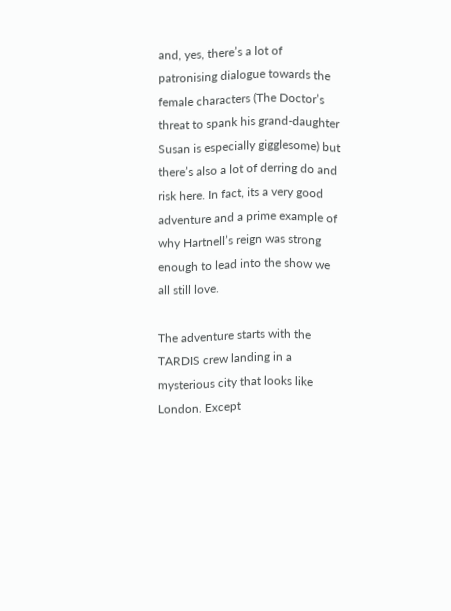and, yes, there’s a lot of patronising dialogue towards the female characters (The Doctor’s threat to spank his grand-daughter Susan is especially gigglesome) but there’s also a lot of derring do and risk here. In fact, its a very good adventure and a prime example of why Hartnell’s reign was strong enough to lead into the show we all still love.

The adventure starts with the TARDIS crew landing in a mysterious city that looks like London. Except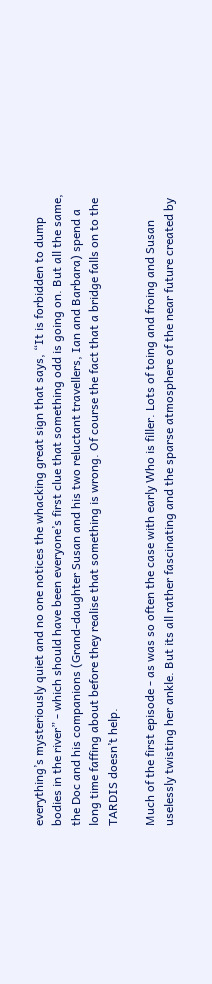everything’s mysteriously quiet and no one notices the whacking great sign that says, “It is forbidden to dump bodies in the river” - which should have been everyone’s first clue that something odd is going on. But all the same, the Doc and his companions (Grand-daughter Susan and his two reluctant travellers, Ian and Barbara) spend a long time faffing about before they realise that something is wrong. Of course the fact that a bridge falls on to the TARDIS doesn’t help.

Much of the first episode - as was so often the case with early Who is filler. Lots of toing and froing and Susan uselessly twisting her ankle. But its all rather fascinating and the sparse atmosphere of the near future created by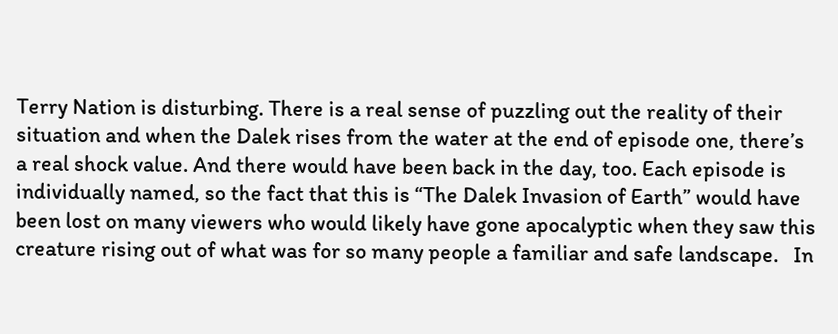Terry Nation is disturbing. There is a real sense of puzzling out the reality of their situation and when the Dalek rises from the water at the end of episode one, there’s a real shock value. And there would have been back in the day, too. Each episode is individually named, so the fact that this is “The Dalek Invasion of Earth” would have been lost on many viewers who would likely have gone apocalyptic when they saw this creature rising out of what was for so many people a familiar and safe landscape.   In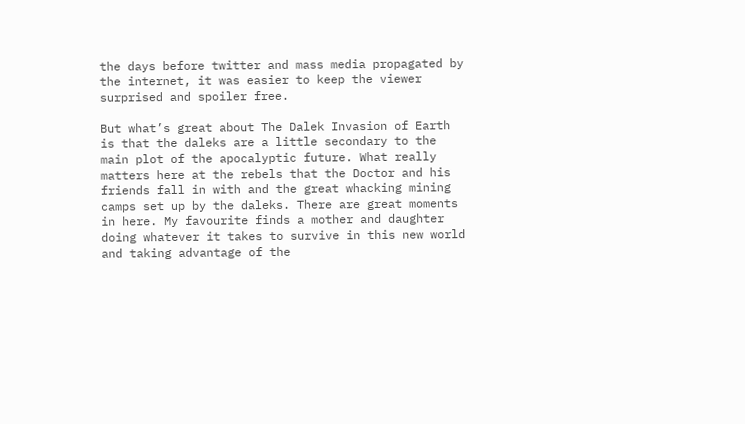the days before twitter and mass media propagated by the internet, it was easier to keep the viewer surprised and spoiler free.

But what’s great about The Dalek Invasion of Earth is that the daleks are a little secondary to the main plot of the apocalyptic future. What really matters here at the rebels that the Doctor and his friends fall in with and the great whacking mining camps set up by the daleks. There are great moments in here. My favourite finds a mother and daughter doing whatever it takes to survive in this new world and taking advantage of the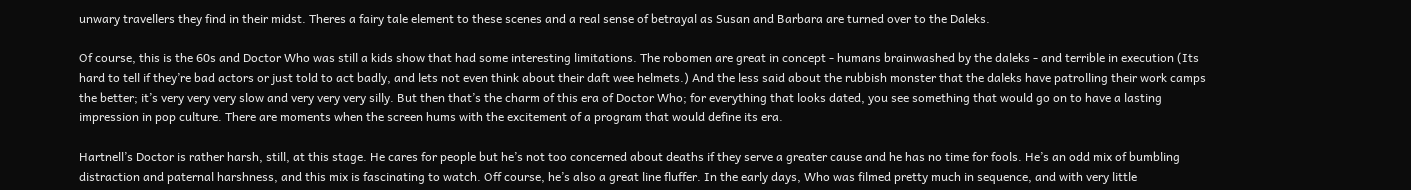unwary travellers they find in their midst. Theres a fairy tale element to these scenes and a real sense of betrayal as Susan and Barbara are turned over to the Daleks.

Of course, this is the 60s and Doctor Who was still a kids show that had some interesting limitations. The robomen are great in concept - humans brainwashed by the daleks - and terrible in execution (Its hard to tell if they’re bad actors or just told to act badly, and lets not even think about their daft wee helmets.) And the less said about the rubbish monster that the daleks have patrolling their work camps the better; it’s very very very slow and very very very silly. But then that’s the charm of this era of Doctor Who; for everything that looks dated, you see something that would go on to have a lasting impression in pop culture. There are moments when the screen hums with the excitement of a program that would define its era.

Hartnell’s Doctor is rather harsh, still, at this stage. He cares for people but he’s not too concerned about deaths if they serve a greater cause and he has no time for fools. He’s an odd mix of bumbling distraction and paternal harshness, and this mix is fascinating to watch. Off course, he’s also a great line fluffer. In the early days, Who was filmed pretty much in sequence, and with very little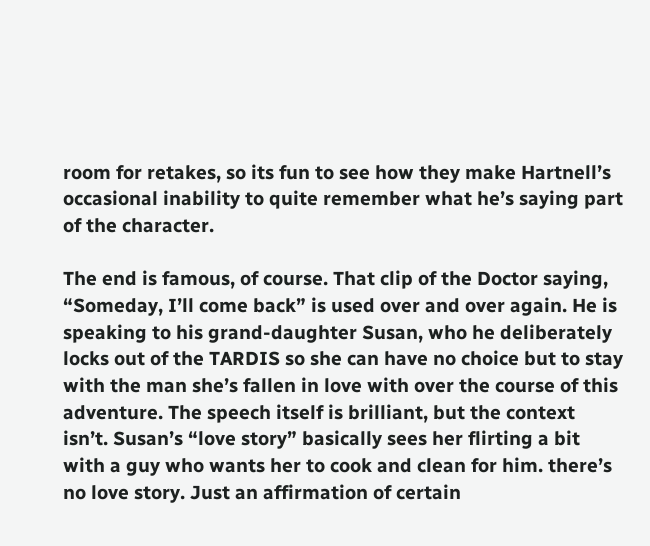room for retakes, so its fun to see how they make Hartnell’s occasional inability to quite remember what he’s saying part of the character.

The end is famous, of course. That clip of the Doctor saying, “Someday, I’ll come back” is used over and over again. He is speaking to his grand-daughter Susan, who he deliberately locks out of the TARDIS so she can have no choice but to stay with the man she’s fallen in love with over the course of this adventure. The speech itself is brilliant, but the context isn’t. Susan’s “love story” basically sees her flirting a bit with a guy who wants her to cook and clean for him. there’s no love story. Just an affirmation of certain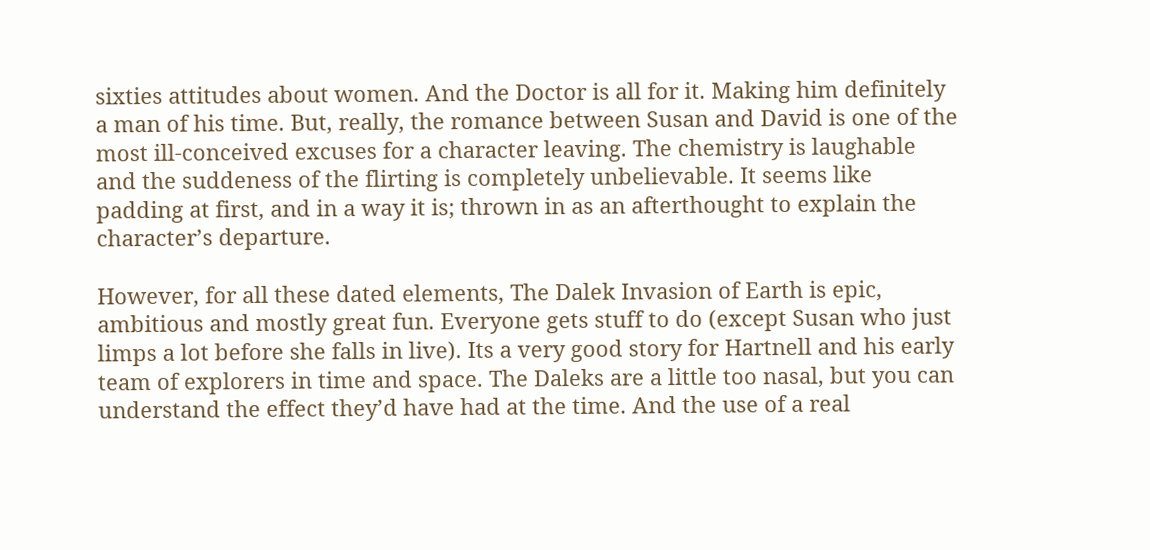sixties attitudes about women. And the Doctor is all for it. Making him definitely a man of his time. But, really, the romance between Susan and David is one of the most ill-conceived excuses for a character leaving. The chemistry is laughable and the suddeness of the flirting is completely unbelievable. It seems like padding at first, and in a way it is; thrown in as an afterthought to explain the character’s departure.

However, for all these dated elements, The Dalek Invasion of Earth is epic, ambitious and mostly great fun. Everyone gets stuff to do (except Susan who just limps a lot before she falls in live). Its a very good story for Hartnell and his early team of explorers in time and space. The Daleks are a little too nasal, but you can understand the effect they’d have had at the time. And the use of a real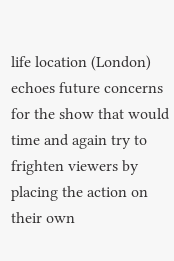life location (London) echoes future concerns for the show that would time and again try to frighten viewers by placing the action on their own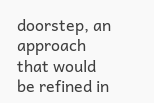doorstep, an approach that would be refined in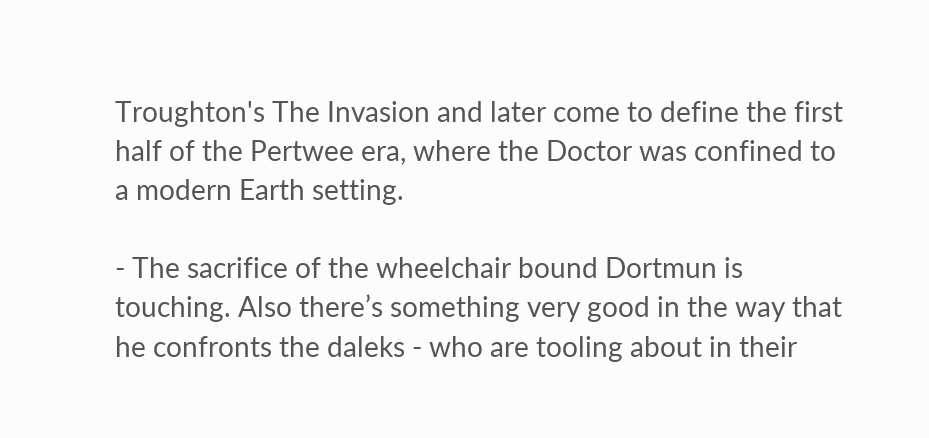Troughton's The Invasion and later come to define the first half of the Pertwee era, where the Doctor was confined to a modern Earth setting.

- The sacrifice of the wheelchair bound Dortmun is touching. Also there’s something very good in the way that he confronts the daleks - who are tooling about in their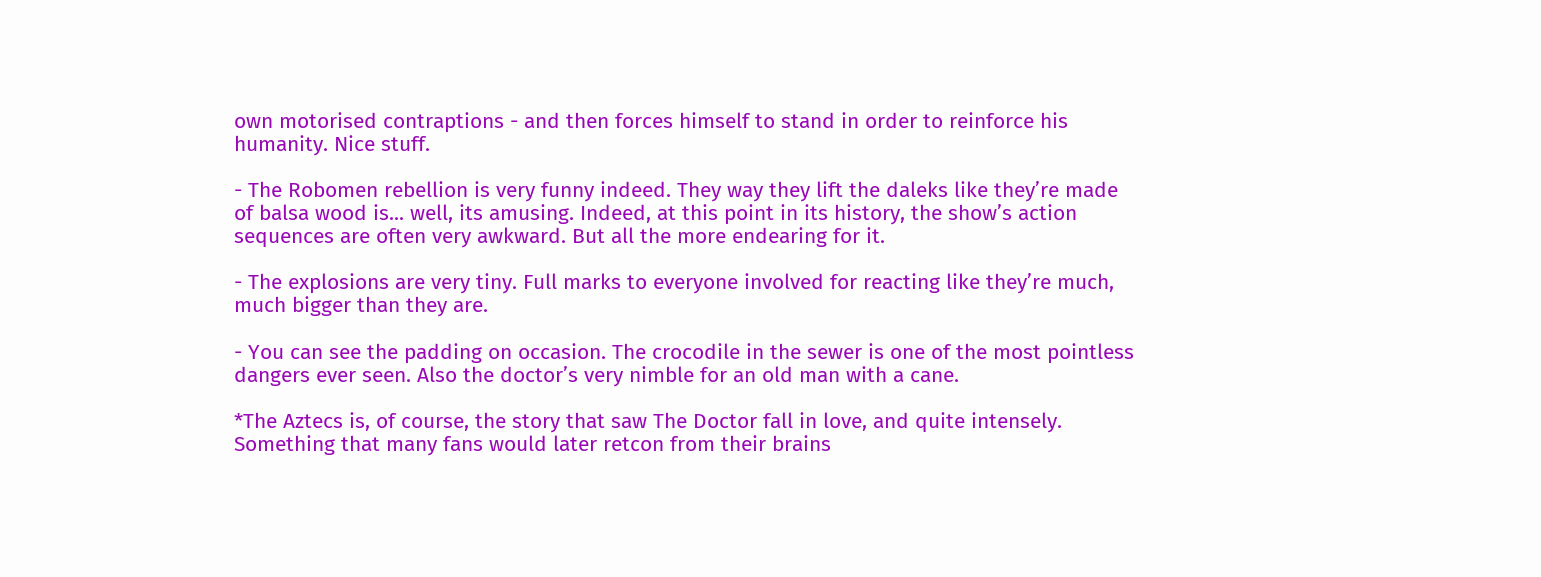own motorised contraptions - and then forces himself to stand in order to reinforce his humanity. Nice stuff.

- The Robomen rebellion is very funny indeed. They way they lift the daleks like they’re made of balsa wood is... well, its amusing. Indeed, at this point in its history, the show’s action sequences are often very awkward. But all the more endearing for it.

- The explosions are very tiny. Full marks to everyone involved for reacting like they’re much, much bigger than they are.

- You can see the padding on occasion. The crocodile in the sewer is one of the most pointless dangers ever seen. Also the doctor’s very nimble for an old man with a cane.

*The Aztecs is, of course, the story that saw The Doctor fall in love, and quite intensely. Something that many fans would later retcon from their brains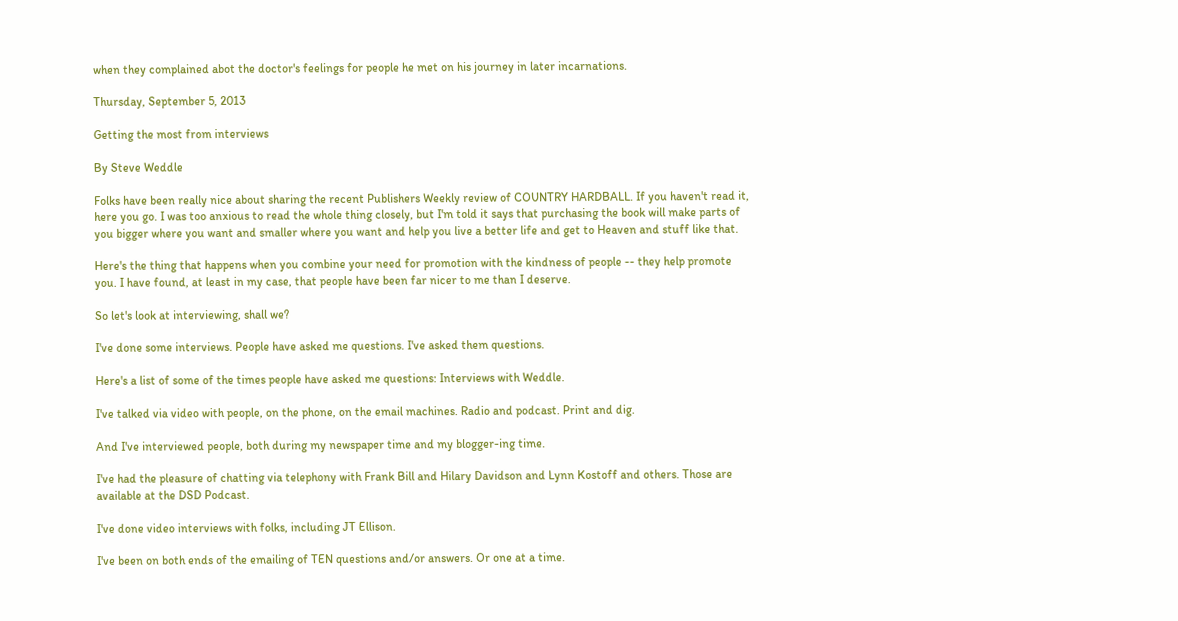when they complained abot the doctor's feelings for people he met on his journey in later incarnations.

Thursday, September 5, 2013

Getting the most from interviews

By Steve Weddle

Folks have been really nice about sharing the recent Publishers Weekly review of COUNTRY HARDBALL. If you haven't read it, here you go. I was too anxious to read the whole thing closely, but I'm told it says that purchasing the book will make parts of you bigger where you want and smaller where you want and help you live a better life and get to Heaven and stuff like that.

Here's the thing that happens when you combine your need for promotion with the kindness of people -- they help promote you. I have found, at least in my case, that people have been far nicer to me than I deserve.

So let's look at interviewing, shall we?

I've done some interviews. People have asked me questions. I've asked them questions.

Here's a list of some of the times people have asked me questions: Interviews with Weddle.

I've talked via video with people, on the phone, on the email machines. Radio and podcast. Print and dig.

And I've interviewed people, both during my newspaper time and my blogger-ing time.

I've had the pleasure of chatting via telephony with Frank Bill and Hilary Davidson and Lynn Kostoff and others. Those are available at the DSD Podcast.

I've done video interviews with folks, including JT Ellison.

I've been on both ends of the emailing of TEN questions and/or answers. Or one at a time.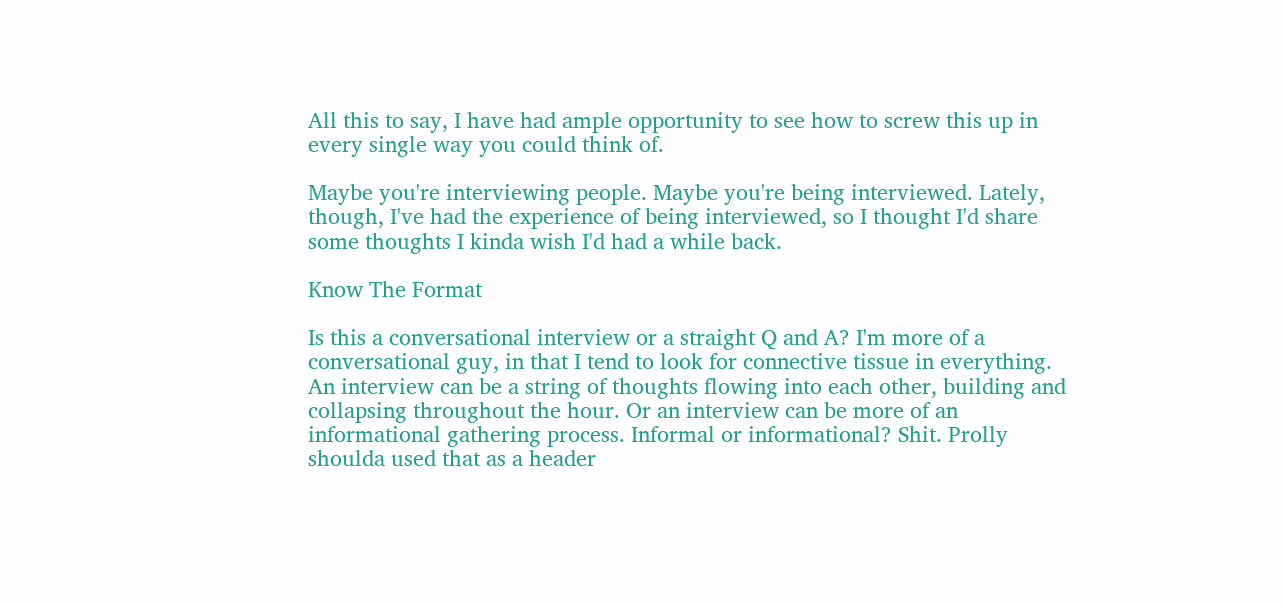All this to say, I have had ample opportunity to see how to screw this up in every single way you could think of.

Maybe you're interviewing people. Maybe you're being interviewed. Lately, though, I've had the experience of being interviewed, so I thought I'd share some thoughts I kinda wish I'd had a while back.

Know The Format

Is this a conversational interview or a straight Q and A? I'm more of a conversational guy, in that I tend to look for connective tissue in everything. An interview can be a string of thoughts flowing into each other, building and collapsing throughout the hour. Or an interview can be more of an informational gathering process. Informal or informational? Shit. Prolly shoulda used that as a header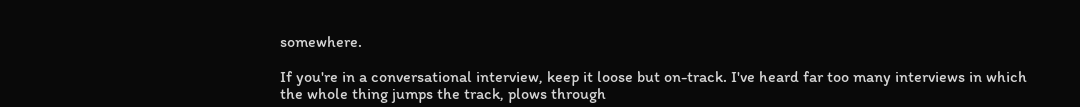somewhere.

If you're in a conversational interview, keep it loose but on-track. I've heard far too many interviews in which the whole thing jumps the track, plows through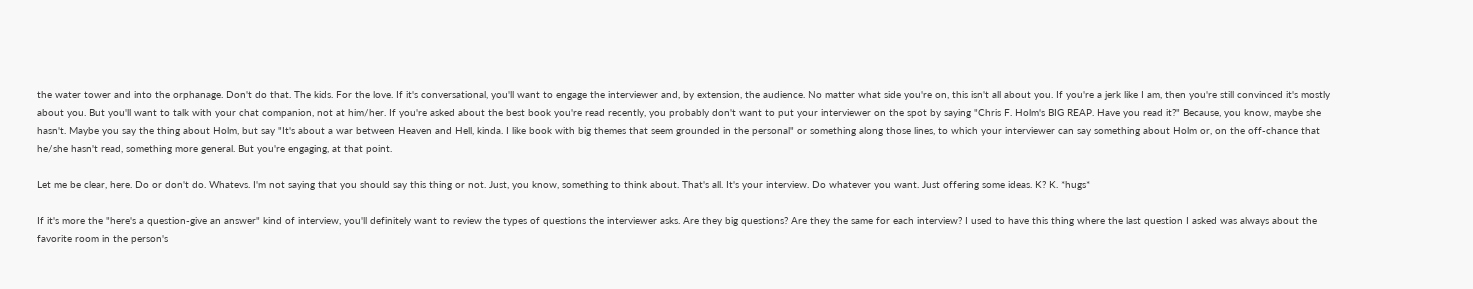the water tower and into the orphanage. Don't do that. The kids. For the love. If it's conversational, you'll want to engage the interviewer and, by extension, the audience. No matter what side you're on, this isn't all about you. If you're a jerk like I am, then you're still convinced it's mostly about you. But you'll want to talk with your chat companion, not at him/her. If you're asked about the best book you're read recently, you probably don't want to put your interviewer on the spot by saying "Chris F. Holm's BIG REAP. Have you read it?" Because, you know, maybe she hasn't. Maybe you say the thing about Holm, but say "It's about a war between Heaven and Hell, kinda. I like book with big themes that seem grounded in the personal" or something along those lines, to which your interviewer can say something about Holm or, on the off-chance that he/she hasn't read, something more general. But you're engaging, at that point.

Let me be clear, here. Do or don't do. Whatevs. I'm not saying that you should say this thing or not. Just, you know, something to think about. That's all. It's your interview. Do whatever you want. Just offering some ideas. K? K. *hugs*

If it's more the "here's a question-give an answer" kind of interview, you'll definitely want to review the types of questions the interviewer asks. Are they big questions? Are they the same for each interview? I used to have this thing where the last question I asked was always about the favorite room in the person's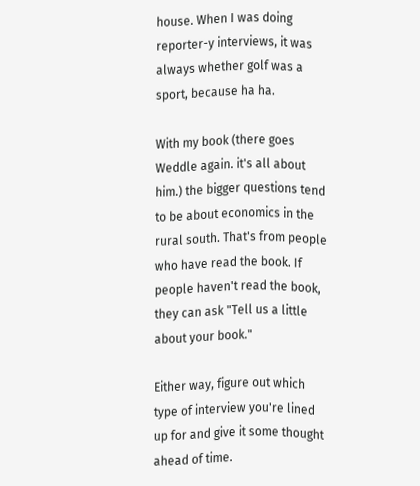house. When I was doing reporter-y interviews, it was always whether golf was a sport, because ha ha.

With my book (there goes Weddle again. it's all about him.) the bigger questions tend to be about economics in the rural south. That's from people who have read the book. If people haven't read the book, they can ask "Tell us a little about your book."

Either way, figure out which type of interview you're lined up for and give it some thought ahead of time.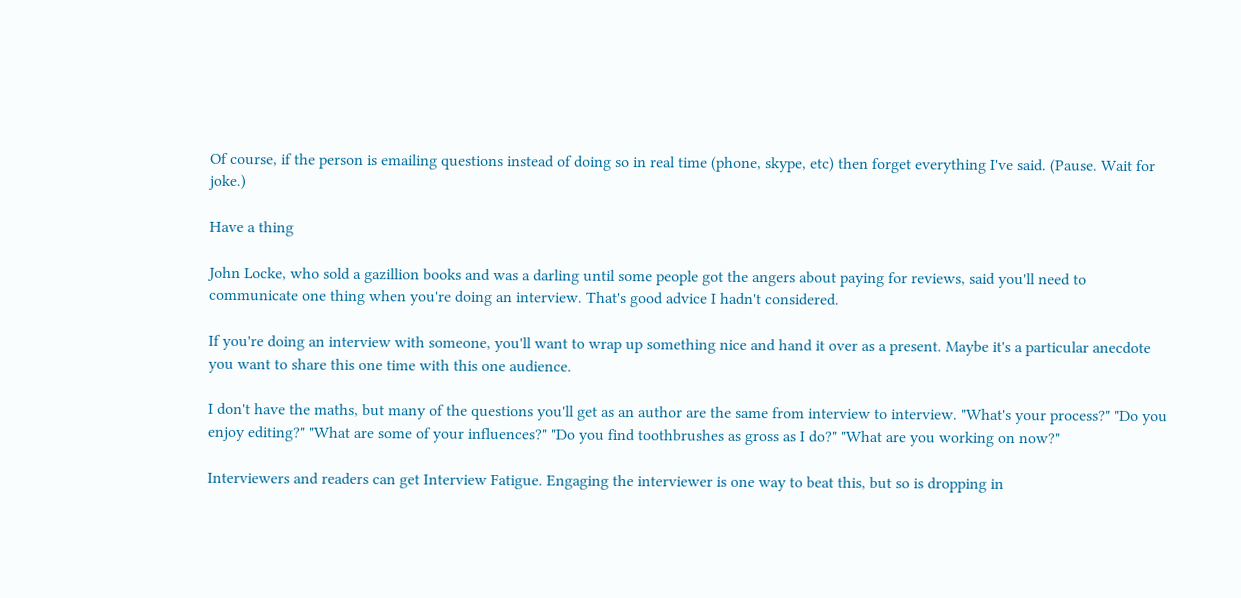Of course, if the person is emailing questions instead of doing so in real time (phone, skype, etc) then forget everything I've said. (Pause. Wait for joke.)

Have a thing

John Locke, who sold a gazillion books and was a darling until some people got the angers about paying for reviews, said you'll need to communicate one thing when you're doing an interview. That's good advice I hadn't considered.

If you're doing an interview with someone, you'll want to wrap up something nice and hand it over as a present. Maybe it's a particular anecdote you want to share this one time with this one audience.

I don't have the maths, but many of the questions you'll get as an author are the same from interview to interview. "What's your process?" "Do you enjoy editing?" "What are some of your influences?" "Do you find toothbrushes as gross as I do?" "What are you working on now?"

Interviewers and readers can get Interview Fatigue. Engaging the interviewer is one way to beat this, but so is dropping in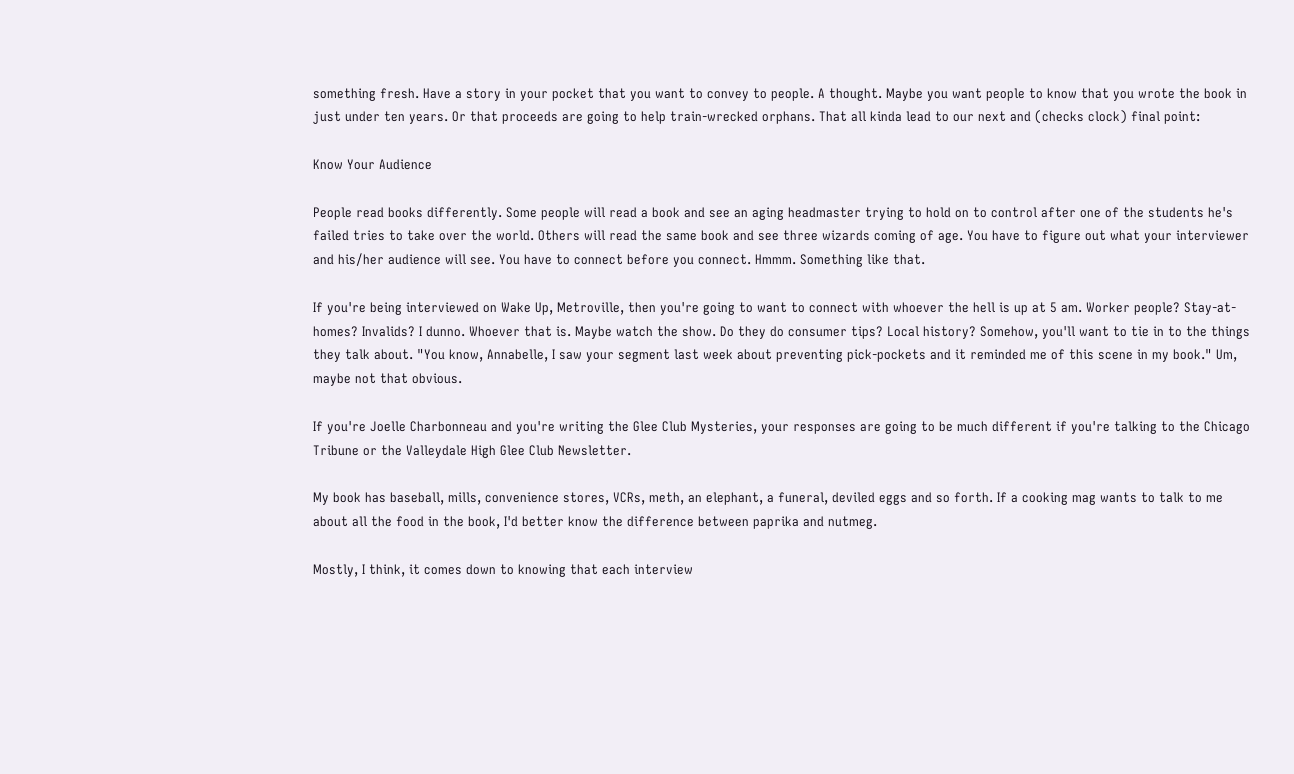something fresh. Have a story in your pocket that you want to convey to people. A thought. Maybe you want people to know that you wrote the book in just under ten years. Or that proceeds are going to help train-wrecked orphans. That all kinda lead to our next and (checks clock) final point:

Know Your Audience

People read books differently. Some people will read a book and see an aging headmaster trying to hold on to control after one of the students he's failed tries to take over the world. Others will read the same book and see three wizards coming of age. You have to figure out what your interviewer and his/her audience will see. You have to connect before you connect. Hmmm. Something like that.

If you're being interviewed on Wake Up, Metroville, then you're going to want to connect with whoever the hell is up at 5 am. Worker people? Stay-at-homes? Invalids? I dunno. Whoever that is. Maybe watch the show. Do they do consumer tips? Local history? Somehow, you'll want to tie in to the things they talk about. "You know, Annabelle, I saw your segment last week about preventing pick-pockets and it reminded me of this scene in my book." Um, maybe not that obvious.

If you're Joelle Charbonneau and you're writing the Glee Club Mysteries, your responses are going to be much different if you're talking to the Chicago Tribune or the Valleydale High Glee Club Newsletter.

My book has baseball, mills, convenience stores, VCRs, meth, an elephant, a funeral, deviled eggs and so forth. If a cooking mag wants to talk to me about all the food in the book, I'd better know the difference between paprika and nutmeg.

Mostly, I think, it comes down to knowing that each interview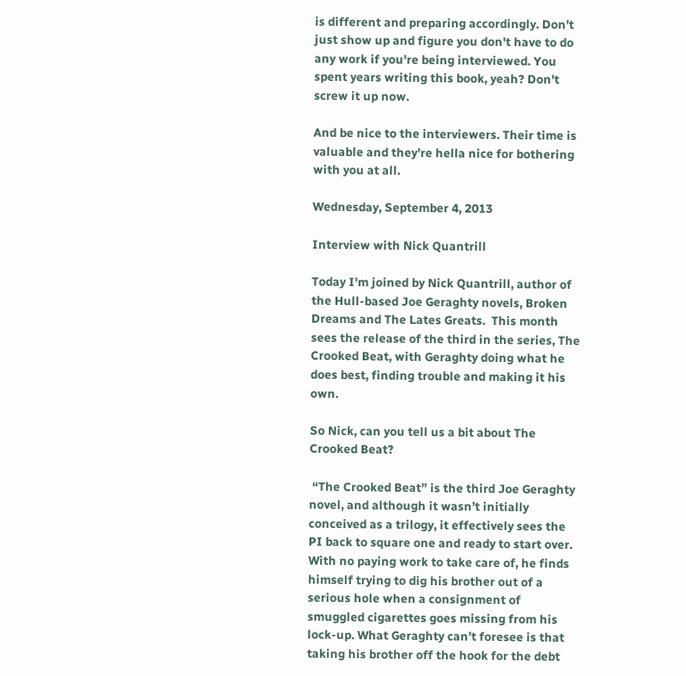is different and preparing accordingly. Don't just show up and figure you don't have to do any work if you're being interviewed. You spent years writing this book, yeah? Don't screw it up now.

And be nice to the interviewers. Their time is valuable and they're hella nice for bothering with you at all.

Wednesday, September 4, 2013

Interview with Nick Quantrill

Today I'm joined by Nick Quantrill, author of the Hull-based Joe Geraghty novels, Broken Dreams and The Lates Greats.  This month sees the release of the third in the series, The Crooked Beat, with Geraghty doing what he does best, finding trouble and making it his own.

So Nick, can you tell us a bit about The Crooked Beat?

 “The Crooked Beat” is the third Joe Geraghty novel, and although it wasn’t initially conceived as a trilogy, it effectively sees the PI back to square one and ready to start over. With no paying work to take care of, he finds himself trying to dig his brother out of a serious hole when a consignment of smuggled cigarettes goes missing from his lock-up. What Geraghty can’t foresee is that taking his brother off the hook for the debt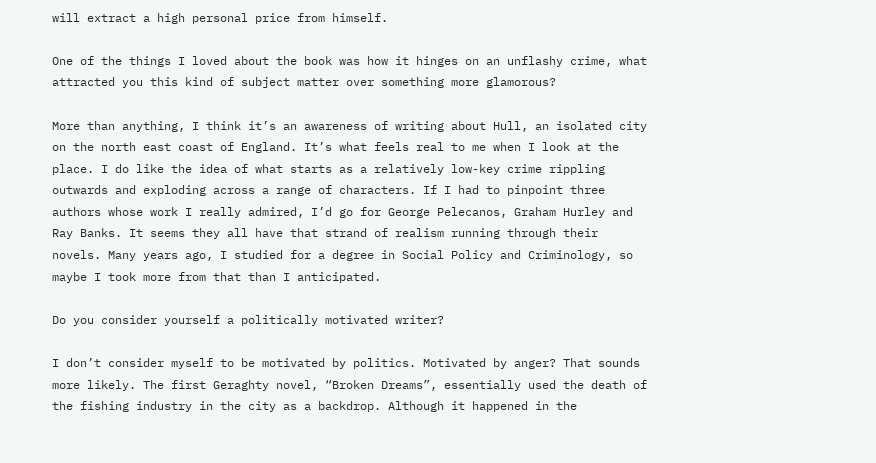will extract a high personal price from himself.

One of the things I loved about the book was how it hinges on an unflashy crime, what attracted you this kind of subject matter over something more glamorous?

More than anything, I think it’s an awareness of writing about Hull, an isolated city on the north east coast of England. It’s what feels real to me when I look at the place. I do like the idea of what starts as a relatively low-key crime rippling outwards and exploding across a range of characters. If I had to pinpoint three authors whose work I really admired, I’d go for George Pelecanos, Graham Hurley and Ray Banks. It seems they all have that strand of realism running through their novels. Many years ago, I studied for a degree in Social Policy and Criminology, so maybe I took more from that than I anticipated.

Do you consider yourself a politically motivated writer?

I don’t consider myself to be motivated by politics. Motivated by anger? That sounds more likely. The first Geraghty novel, “Broken Dreams”, essentially used the death of the fishing industry in the city as a backdrop. Although it happened in the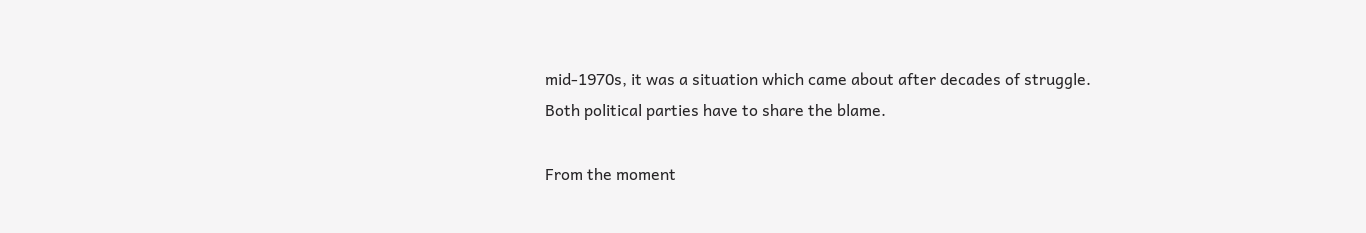mid-1970s, it was a situation which came about after decades of struggle. Both political parties have to share the blame.

From the moment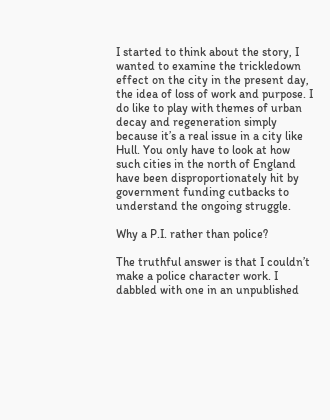I started to think about the story, I wanted to examine the trickledown effect on the city in the present day, the idea of loss of work and purpose. I do like to play with themes of urban decay and regeneration simply because it’s a real issue in a city like Hull. You only have to look at how such cities in the north of England have been disproportionately hit by government funding cutbacks to understand the ongoing struggle.

Why a P.I. rather than police?

The truthful answer is that I couldn’t make a police character work. I dabbled with one in an unpublished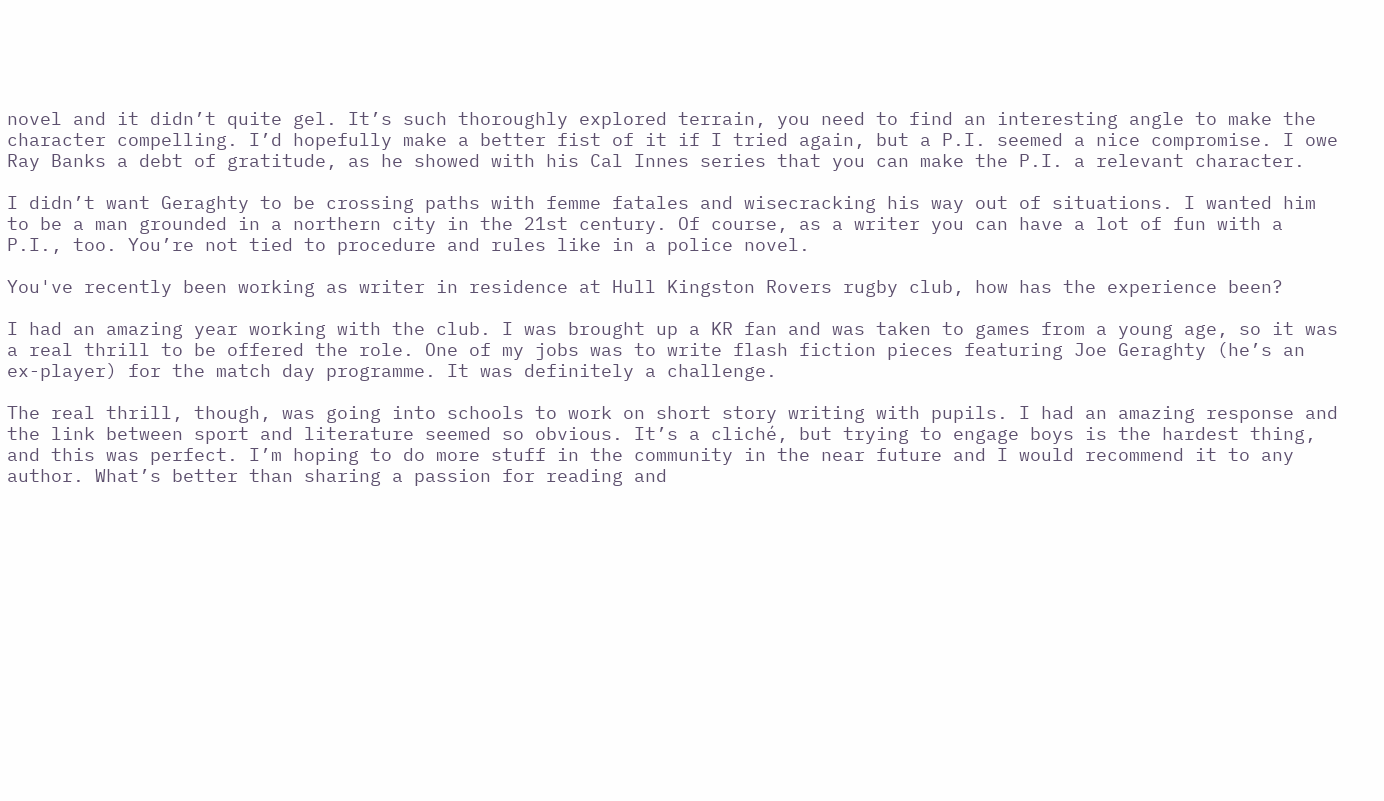novel and it didn’t quite gel. It’s such thoroughly explored terrain, you need to find an interesting angle to make the character compelling. I’d hopefully make a better fist of it if I tried again, but a P.I. seemed a nice compromise. I owe Ray Banks a debt of gratitude, as he showed with his Cal Innes series that you can make the P.I. a relevant character.

I didn’t want Geraghty to be crossing paths with femme fatales and wisecracking his way out of situations. I wanted him to be a man grounded in a northern city in the 21st century. Of course, as a writer you can have a lot of fun with a P.I., too. You’re not tied to procedure and rules like in a police novel.

You've recently been working as writer in residence at Hull Kingston Rovers rugby club, how has the experience been?

I had an amazing year working with the club. I was brought up a KR fan and was taken to games from a young age, so it was a real thrill to be offered the role. One of my jobs was to write flash fiction pieces featuring Joe Geraghty (he’s an ex-player) for the match day programme. It was definitely a challenge.

The real thrill, though, was going into schools to work on short story writing with pupils. I had an amazing response and the link between sport and literature seemed so obvious. It’s a cliché, but trying to engage boys is the hardest thing, and this was perfect. I’m hoping to do more stuff in the community in the near future and I would recommend it to any author. What’s better than sharing a passion for reading and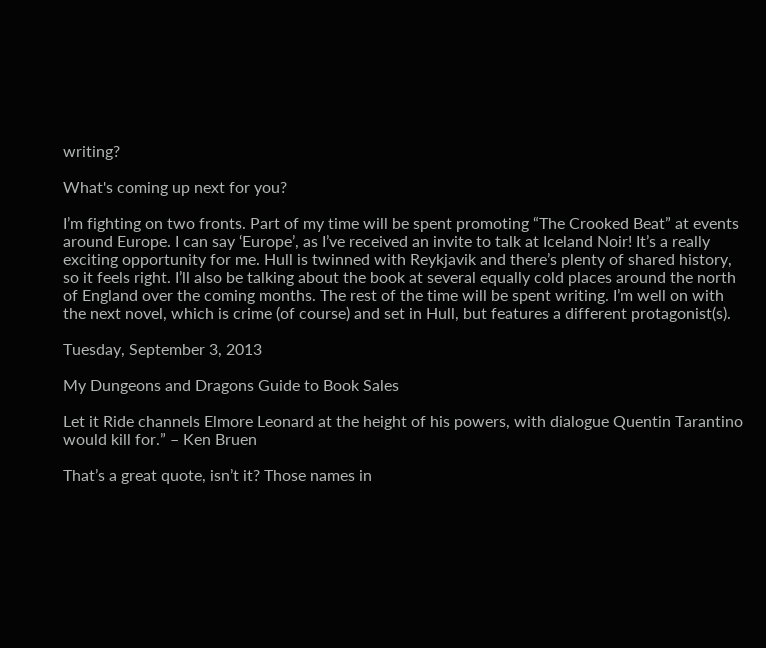writing?

What's coming up next for you?

I’m fighting on two fronts. Part of my time will be spent promoting “The Crooked Beat” at events around Europe. I can say ‘Europe’, as I’ve received an invite to talk at Iceland Noir! It’s a really exciting opportunity for me. Hull is twinned with Reykjavik and there’s plenty of shared history, so it feels right. I’ll also be talking about the book at several equally cold places around the north of England over the coming months. The rest of the time will be spent writing. I’m well on with the next novel, which is crime (of course) and set in Hull, but features a different protagonist(s).

Tuesday, September 3, 2013

My Dungeons and Dragons Guide to Book Sales

Let it Ride channels Elmore Leonard at the height of his powers, with dialogue Quentin Tarantino would kill for.” – Ken Bruen

That’s a great quote, isn’t it? Those names in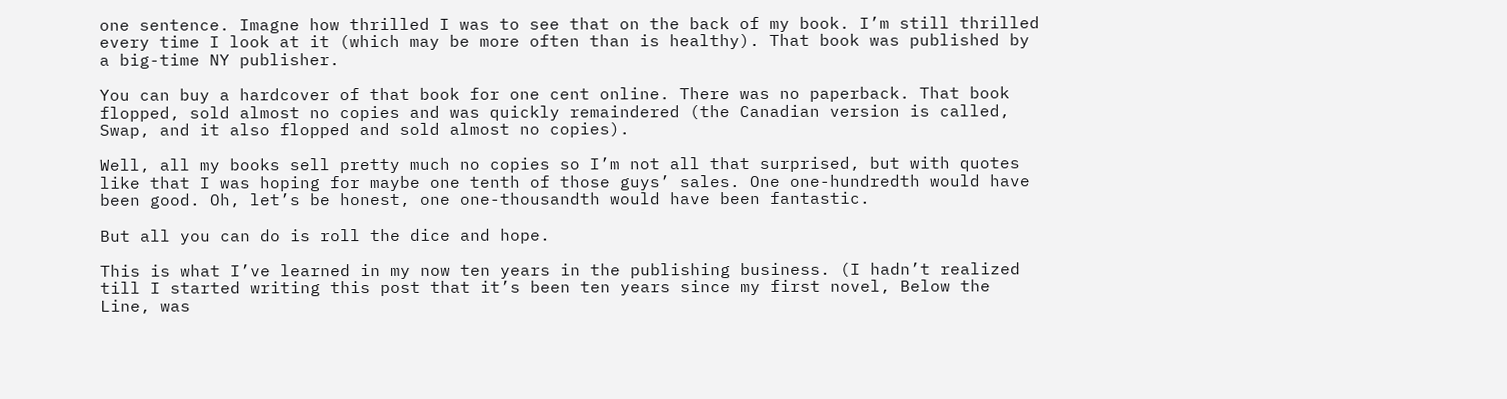one sentence. Imagne how thrilled I was to see that on the back of my book. I’m still thrilled every time I look at it (which may be more often than is healthy). That book was published by a big-time NY publisher.

You can buy a hardcover of that book for one cent online. There was no paperback. That book flopped, sold almost no copies and was quickly remaindered (the Canadian version is called, Swap, and it also flopped and sold almost no copies).

Well, all my books sell pretty much no copies so I’m not all that surprised, but with quotes like that I was hoping for maybe one tenth of those guys’ sales. One one-hundredth would have been good. Oh, let’s be honest, one one-thousandth would have been fantastic.

But all you can do is roll the dice and hope.

This is what I’ve learned in my now ten years in the publishing business. (I hadn’t realized till I started writing this post that it’s been ten years since my first novel, Below the Line, was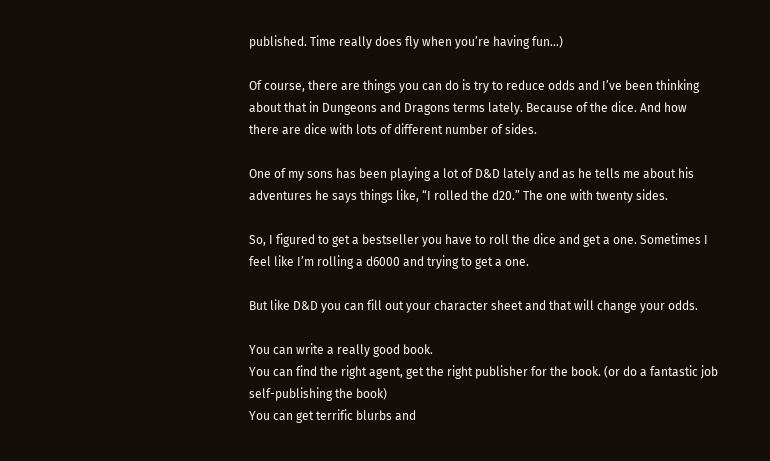published. Time really does fly when you’re having fun...)

Of course, there are things you can do is try to reduce odds and I’ve been thinking about that in Dungeons and Dragons terms lately. Because of the dice. And how there are dice with lots of different number of sides.

One of my sons has been playing a lot of D&D lately and as he tells me about his adventures he says things like, “I rolled the d20.” The one with twenty sides.

So, I figured to get a bestseller you have to roll the dice and get a one. Sometimes I feel like I’m rolling a d6000 and trying to get a one.

But like D&D you can fill out your character sheet and that will change your odds.

You can write a really good book.
You can find the right agent, get the right publisher for the book. (or do a fantastic job self-publishing the book)
You can get terrific blurbs and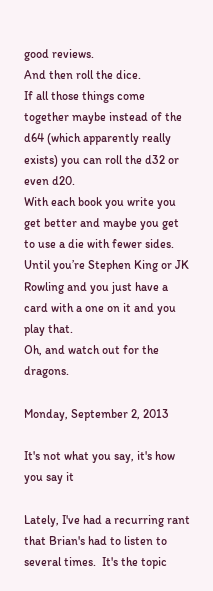good reviews.
And then roll the dice.
If all those things come together maybe instead of the d64 (which apparently really exists) you can roll the d32 or even d20.
With each book you write you get better and maybe you get to use a die with fewer sides. Until you’re Stephen King or JK Rowling and you just have a card with a one on it and you play that.
Oh, and watch out for the dragons.

Monday, September 2, 2013

It's not what you say, it's how you say it

Lately, I've had a recurring rant that Brian's had to listen to several times.  It's the topic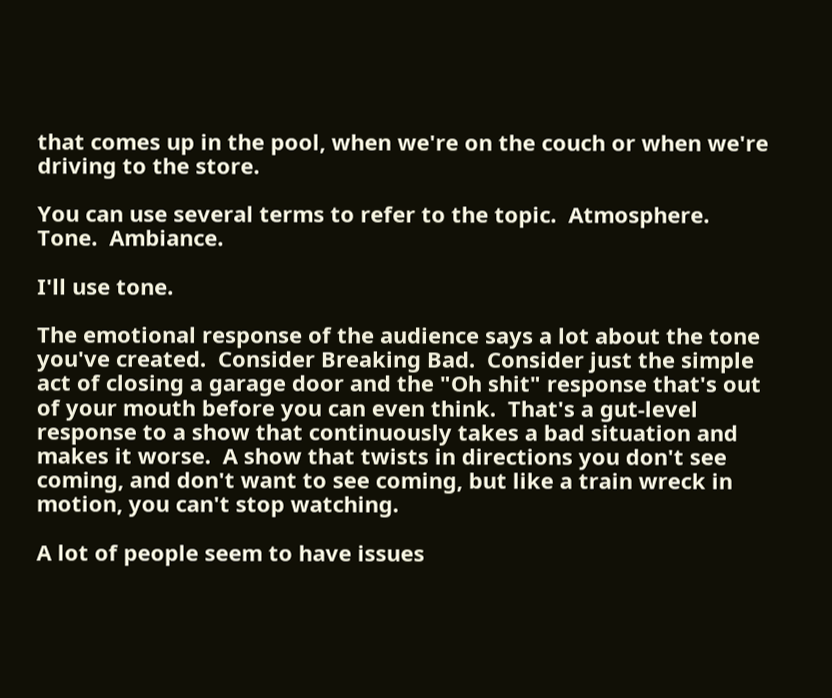that comes up in the pool, when we're on the couch or when we're driving to the store.

You can use several terms to refer to the topic.  Atmosphere.  Tone.  Ambiance.

I'll use tone.

The emotional response of the audience says a lot about the tone you've created.  Consider Breaking Bad.  Consider just the simple act of closing a garage door and the "Oh shit" response that's out of your mouth before you can even think.  That's a gut-level response to a show that continuously takes a bad situation and makes it worse.  A show that twists in directions you don't see coming, and don't want to see coming, but like a train wreck in motion, you can't stop watching.

A lot of people seem to have issues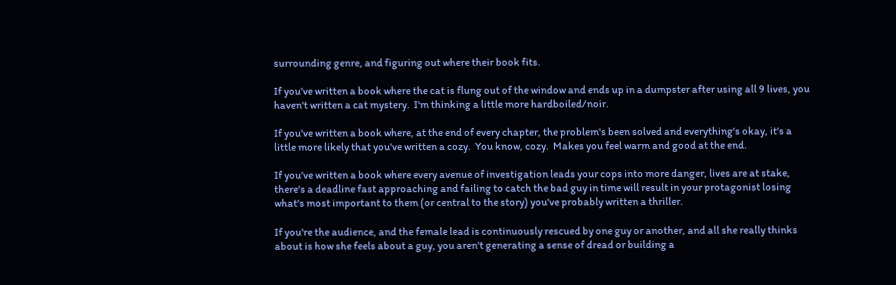surrounding genre, and figuring out where their book fits.

If you've written a book where the cat is flung out of the window and ends up in a dumpster after using all 9 lives, you haven't written a cat mystery.  I'm thinking a little more hardboiled/noir.

If you've written a book where, at the end of every chapter, the problem's been solved and everything's okay, it's a little more likely that you've written a cozy.  You know, cozy.  Makes you feel warm and good at the end.

If you've written a book where every avenue of investigation leads your cops into more danger, lives are at stake, there's a deadline fast approaching and failing to catch the bad guy in time will result in your protagonist losing what's most important to them (or central to the story) you've probably written a thriller.

If you're the audience, and the female lead is continuously rescued by one guy or another, and all she really thinks about is how she feels about a guy, you aren't generating a sense of dread or building a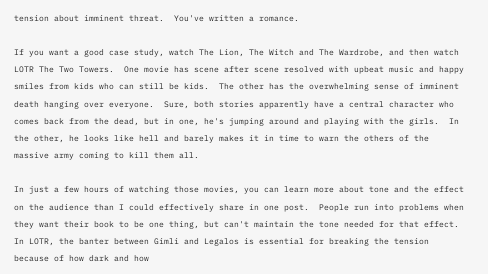tension about imminent threat.  You've written a romance.

If you want a good case study, watch The Lion, The Witch and The Wardrobe, and then watch LOTR The Two Towers.  One movie has scene after scene resolved with upbeat music and happy smiles from kids who can still be kids.  The other has the overwhelming sense of imminent death hanging over everyone.  Sure, both stories apparently have a central character who comes back from the dead, but in one, he's jumping around and playing with the girls.  In the other, he looks like hell and barely makes it in time to warn the others of the massive army coming to kill them all.

In just a few hours of watching those movies, you can learn more about tone and the effect on the audience than I could effectively share in one post.  People run into problems when they want their book to be one thing, but can't maintain the tone needed for that effect. In LOTR, the banter between Gimli and Legalos is essential for breaking the tension because of how dark and how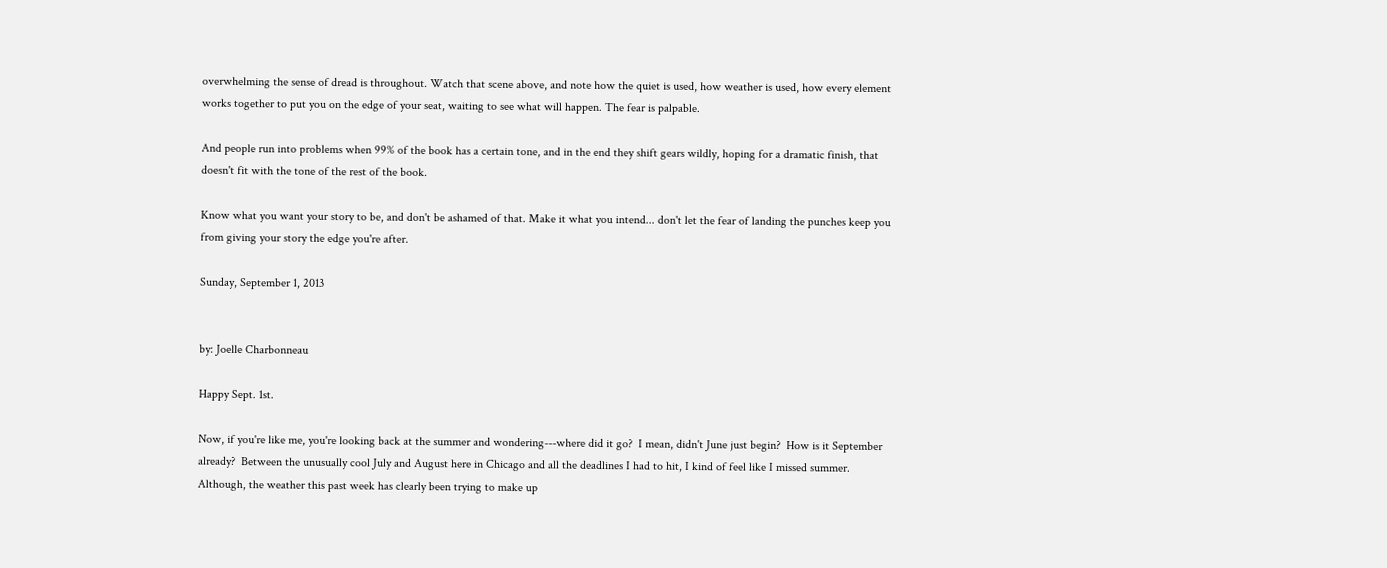overwhelming the sense of dread is throughout. Watch that scene above, and note how the quiet is used, how weather is used, how every element works together to put you on the edge of your seat, waiting to see what will happen. The fear is palpable.

And people run into problems when 99% of the book has a certain tone, and in the end they shift gears wildly, hoping for a dramatic finish, that doesn't fit with the tone of the rest of the book.

Know what you want your story to be, and don't be ashamed of that. Make it what you intend... don't let the fear of landing the punches keep you from giving your story the edge you're after.

Sunday, September 1, 2013


by: Joelle Charbonneau

Happy Sept. 1st.

Now, if you're like me, you're looking back at the summer and wondering---where did it go?  I mean, didn't June just begin?  How is it September already?  Between the unusually cool July and August here in Chicago and all the deadlines I had to hit, I kind of feel like I missed summer.  Although, the weather this past week has clearly been trying to make up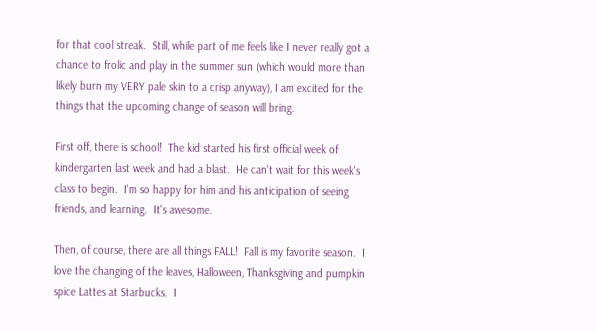for that cool streak.  Still, while part of me feels like I never really got a chance to frolic and play in the summer sun (which would more than likely burn my VERY pale skin to a crisp anyway), I am excited for the things that the upcoming change of season will bring.

First off, there is school!  The kid started his first official week of kindergarten last week and had a blast.  He can't wait for this week's class to begin.  I'm so happy for him and his anticipation of seeing friends, and learning.  It's awesome.

Then, of course, there are all things FALL!  Fall is my favorite season.  I love the changing of the leaves, Halloween, Thanksgiving and pumpkin spice Lattes at Starbucks.  I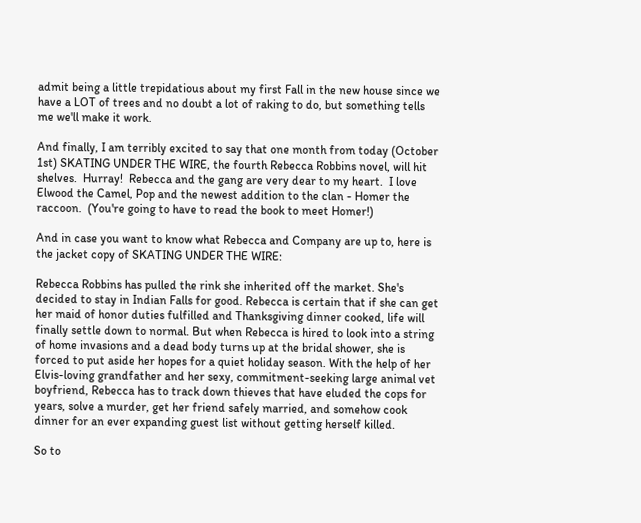admit being a little trepidatious about my first Fall in the new house since we have a LOT of trees and no doubt a lot of raking to do, but something tells me we'll make it work.

And finally, I am terribly excited to say that one month from today (October 1st) SKATING UNDER THE WIRE, the fourth Rebecca Robbins novel, will hit shelves.  Hurray!  Rebecca and the gang are very dear to my heart.  I love Elwood the Camel, Pop and the newest addition to the clan - Homer the raccoon.  (You're going to have to read the book to meet Homer!)

And in case you want to know what Rebecca and Company are up to, here is the jacket copy of SKATING UNDER THE WIRE:

Rebecca Robbins has pulled the rink she inherited off the market. She's decided to stay in Indian Falls for good. Rebecca is certain that if she can get her maid of honor duties fulfilled and Thanksgiving dinner cooked, life will finally settle down to normal. But when Rebecca is hired to look into a string of home invasions and a dead body turns up at the bridal shower, she is forced to put aside her hopes for a quiet holiday season. With the help of her Elvis-loving grandfather and her sexy, commitment-seeking large animal vet boyfriend, Rebecca has to track down thieves that have eluded the cops for years, solve a murder, get her friend safely married, and somehow cook dinner for an ever expanding guest list without getting herself killed.

So to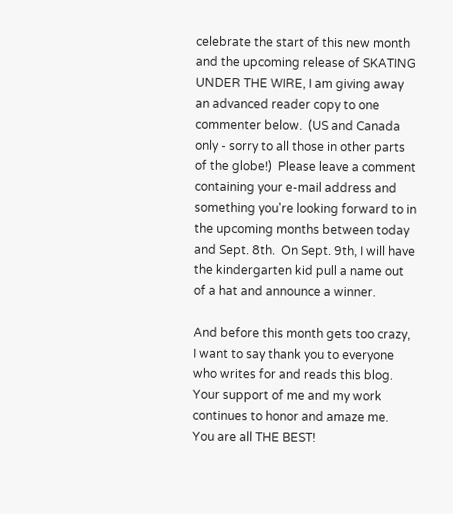celebrate the start of this new month and the upcoming release of SKATING UNDER THE WIRE, I am giving away an advanced reader copy to one commenter below.  (US and Canada only - sorry to all those in other parts of the globe!)  Please leave a comment containing your e-mail address and something you're looking forward to in the upcoming months between today and Sept. 8th.  On Sept. 9th, I will have the kindergarten kid pull a name out of a hat and announce a winner.

And before this month gets too crazy, I want to say thank you to everyone who writes for and reads this blog.  Your support of me and my work continues to honor and amaze me.  You are all THE BEST!